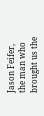Jason Feifer, the man who brought us the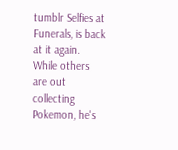tumblr Selfies at Funerals, is back at it again. While others are out collecting Pokemon, he's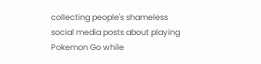collecting people's shameless social media posts about playing Pokemon Go while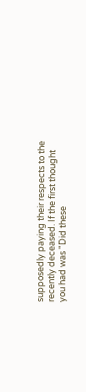supposedly paying their respects to the recently deceased. If the first thought you had was "Did these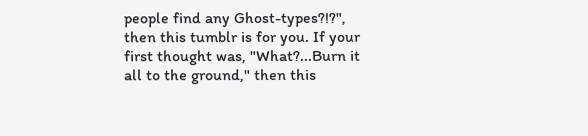people find any Ghost-types?!?", then this tumblr is for you. If your first thought was, "What?...Burn it all to the ground," then this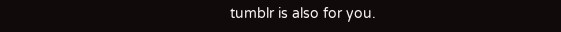tumblr is also for you.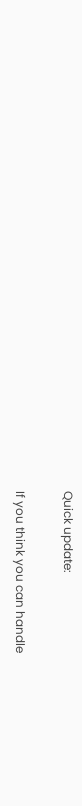Quick update:

If you think you can handle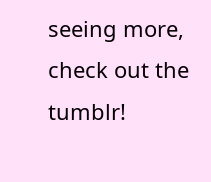seeing more, check out the tumblr!